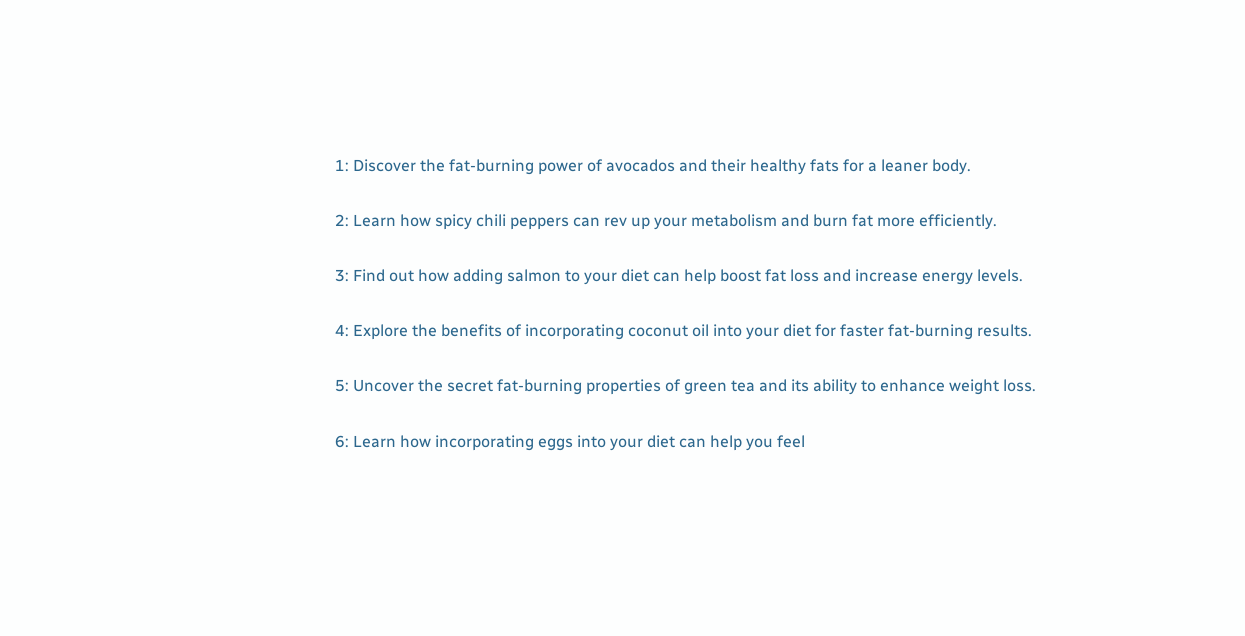1: Discover the fat-burning power of avocados and their healthy fats for a leaner body.

2: Learn how spicy chili peppers can rev up your metabolism and burn fat more efficiently.

3: Find out how adding salmon to your diet can help boost fat loss and increase energy levels.

4: Explore the benefits of incorporating coconut oil into your diet for faster fat-burning results.

5: Uncover the secret fat-burning properties of green tea and its ability to enhance weight loss.

6: Learn how incorporating eggs into your diet can help you feel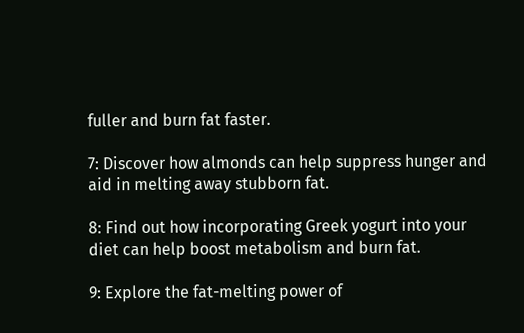fuller and burn fat faster.

7: Discover how almonds can help suppress hunger and aid in melting away stubborn fat.

8: Find out how incorporating Greek yogurt into your diet can help boost metabolism and burn fat.

9: Explore the fat-melting power of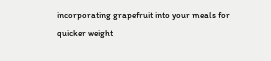incorporating grapefruit into your meals for quicker weight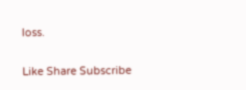loss.

Like Share Subscribe